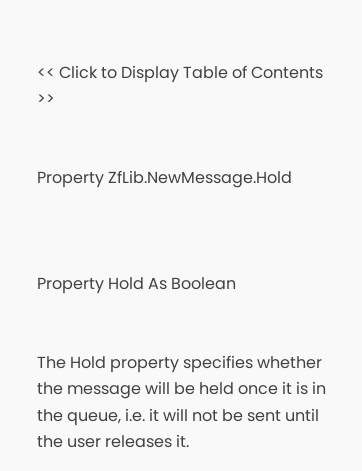<< Click to Display Table of Contents >>


Property ZfLib.NewMessage.Hold



Property Hold As Boolean


The Hold property specifies whether the message will be held once it is in the queue, i.e. it will not be sent until the user releases it.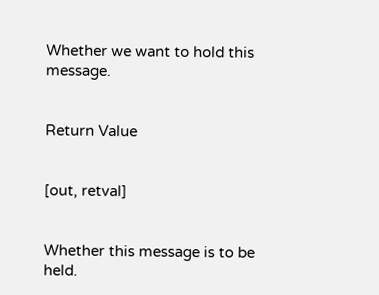Whether we want to hold this message.


Return Value


[out, retval]


Whether this message is to be held.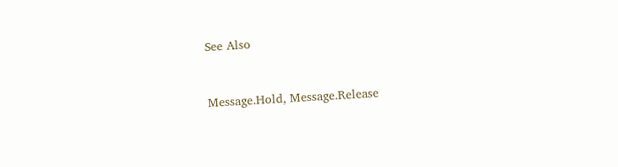See Also


Message.Hold, Message.Release